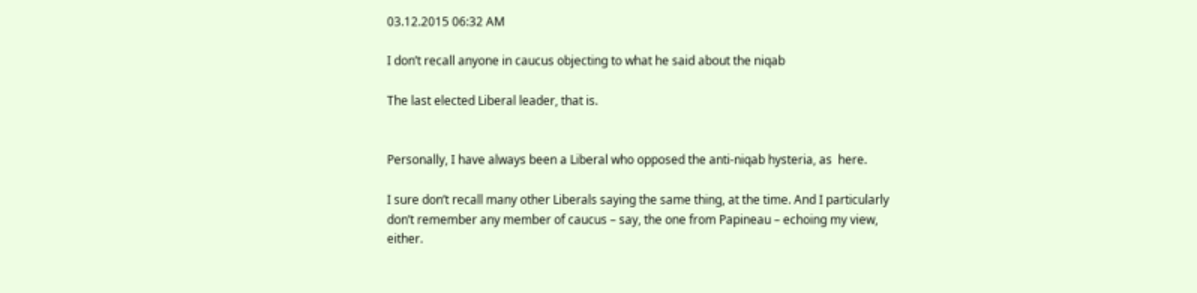03.12.2015 06:32 AM

I don’t recall anyone in caucus objecting to what he said about the niqab

The last elected Liberal leader, that is.


Personally, I have always been a Liberal who opposed the anti-niqab hysteria, as  here.

I sure don’t recall many other Liberals saying the same thing, at the time. And I particularly don’t remember any member of caucus – say, the one from Papineau – echoing my view, either.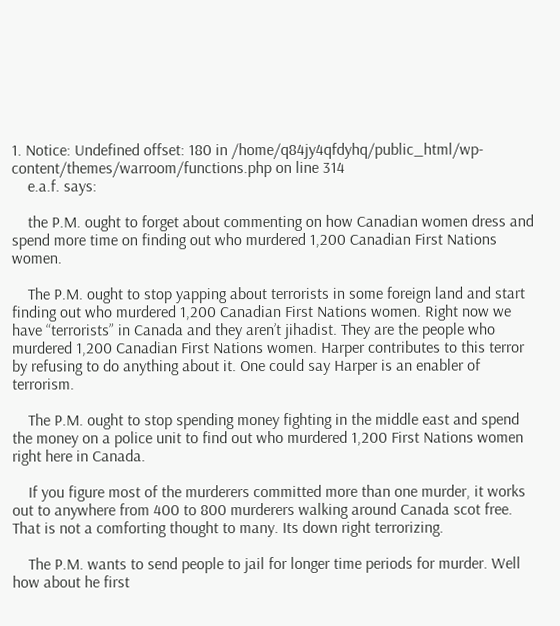1. Notice: Undefined offset: 180 in /home/q84jy4qfdyhq/public_html/wp-content/themes/warroom/functions.php on line 314
    e.a.f. says:

    the P.M. ought to forget about commenting on how Canadian women dress and spend more time on finding out who murdered 1,200 Canadian First Nations women.

    The P.M. ought to stop yapping about terrorists in some foreign land and start finding out who murdered 1,200 Canadian First Nations women. Right now we have “terrorists” in Canada and they aren’t jihadist. They are the people who murdered 1,200 Canadian First Nations women. Harper contributes to this terror by refusing to do anything about it. One could say Harper is an enabler of terrorism.

    The P.M. ought to stop spending money fighting in the middle east and spend the money on a police unit to find out who murdered 1,200 First Nations women right here in Canada.

    If you figure most of the murderers committed more than one murder, it works out to anywhere from 400 to 800 murderers walking around Canada scot free. That is not a comforting thought to many. Its down right terrorizing.

    The P.M. wants to send people to jail for longer time periods for murder. Well how about he first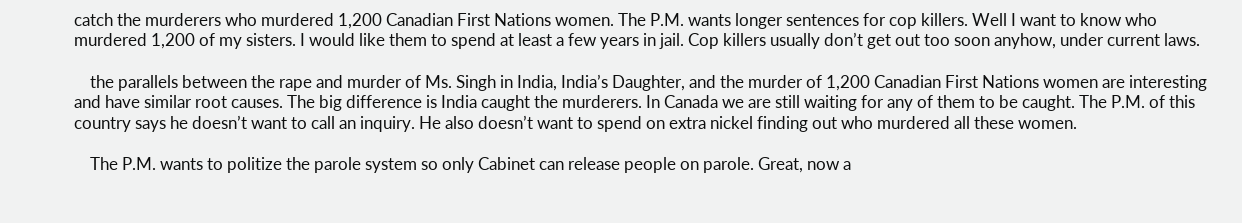catch the murderers who murdered 1,200 Canadian First Nations women. The P.M. wants longer sentences for cop killers. Well I want to know who murdered 1,200 of my sisters. I would like them to spend at least a few years in jail. Cop killers usually don’t get out too soon anyhow, under current laws.

    the parallels between the rape and murder of Ms. Singh in India, India’s Daughter, and the murder of 1,200 Canadian First Nations women are interesting and have similar root causes. The big difference is India caught the murderers. In Canada we are still waiting for any of them to be caught. The P.M. of this country says he doesn’t want to call an inquiry. He also doesn’t want to spend on extra nickel finding out who murdered all these women.

    The P.M. wants to politize the parole system so only Cabinet can release people on parole. Great, now a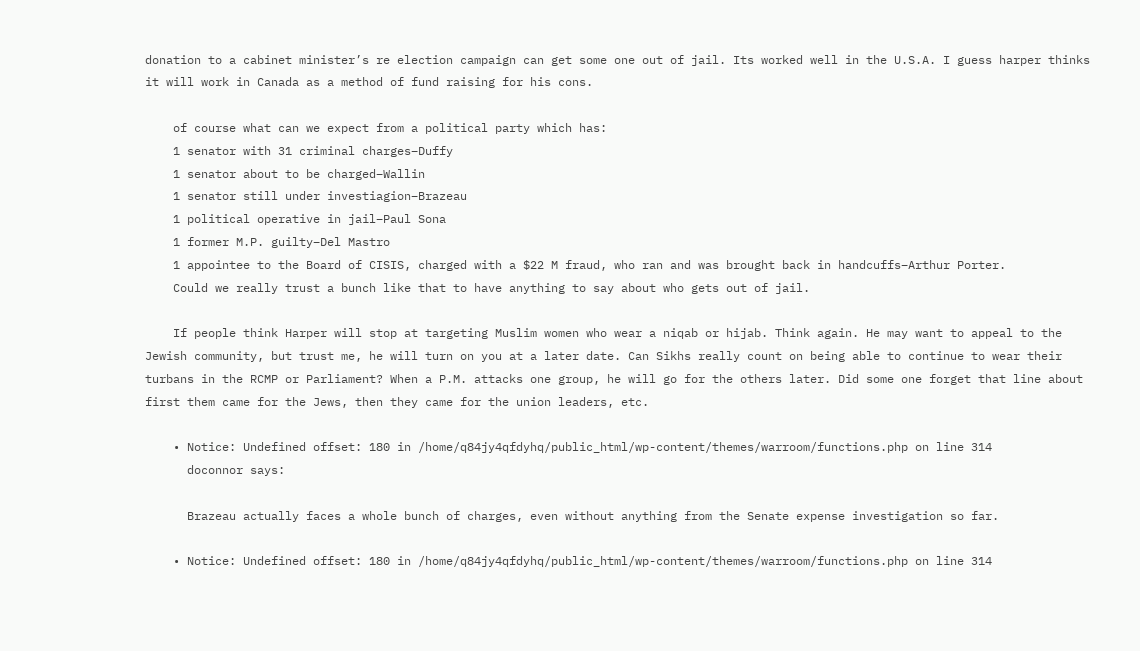donation to a cabinet minister’s re election campaign can get some one out of jail. Its worked well in the U.S.A. I guess harper thinks it will work in Canada as a method of fund raising for his cons.

    of course what can we expect from a political party which has:
    1 senator with 31 criminal charges–Duffy
    1 senator about to be charged–Wallin
    1 senator still under investiagion–Brazeau
    1 political operative in jail–Paul Sona
    1 former M.P. guilty–Del Mastro
    1 appointee to the Board of CISIS, charged with a $22 M fraud, who ran and was brought back in handcuffs–Arthur Porter.
    Could we really trust a bunch like that to have anything to say about who gets out of jail.

    If people think Harper will stop at targeting Muslim women who wear a niqab or hijab. Think again. He may want to appeal to the Jewish community, but trust me, he will turn on you at a later date. Can Sikhs really count on being able to continue to wear their turbans in the RCMP or Parliament? When a P.M. attacks one group, he will go for the others later. Did some one forget that line about first them came for the Jews, then they came for the union leaders, etc.

    • Notice: Undefined offset: 180 in /home/q84jy4qfdyhq/public_html/wp-content/themes/warroom/functions.php on line 314
      doconnor says:

      Brazeau actually faces a whole bunch of charges, even without anything from the Senate expense investigation so far.

    • Notice: Undefined offset: 180 in /home/q84jy4qfdyhq/public_html/wp-content/themes/warroom/functions.php on line 314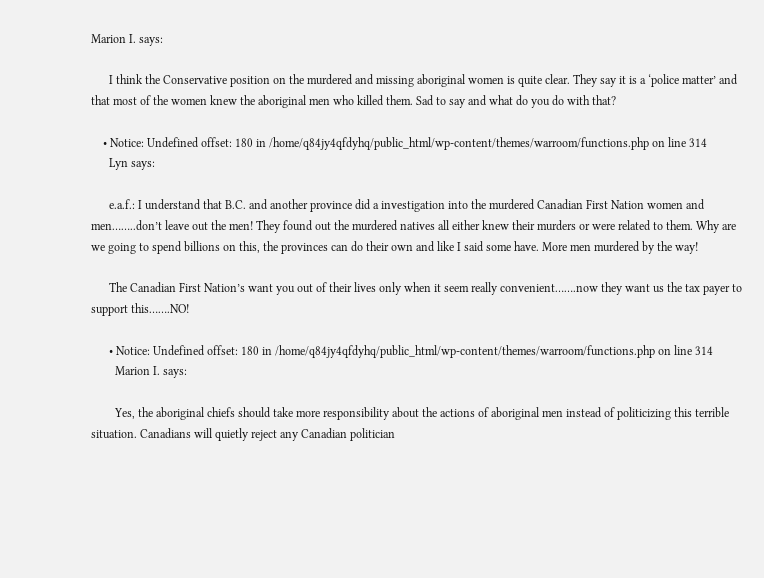Marion I. says:

      I think the Conservative position on the murdered and missing aboriginal women is quite clear. They say it is a ‘police matter’ and that most of the women knew the aboriginal men who killed them. Sad to say and what do you do with that?

    • Notice: Undefined offset: 180 in /home/q84jy4qfdyhq/public_html/wp-content/themes/warroom/functions.php on line 314
      Lyn says:

      e.a.f.: I understand that B.C. and another province did a investigation into the murdered Canadian First Nation women and men……..don’t leave out the men! They found out the murdered natives all either knew their murders or were related to them. Why are we going to spend billions on this, the provinces can do their own and like I said some have. More men murdered by the way!

      The Canadian First Nation’s want you out of their lives only when it seem really convenient…….now they want us the tax payer to support this…….NO!

      • Notice: Undefined offset: 180 in /home/q84jy4qfdyhq/public_html/wp-content/themes/warroom/functions.php on line 314
        Marion I. says:

        Yes, the aboriginal chiefs should take more responsibility about the actions of aboriginal men instead of politicizing this terrible situation. Canadians will quietly reject any Canadian politician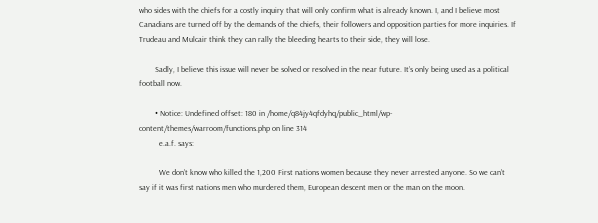who sides with the chiefs for a costly inquiry that will only confirm what is already known. I, and I believe most Canadians are turned off by the demands of the chiefs, their followers and opposition parties for more inquiries. If Trudeau and Mulcair think they can rally the bleeding hearts to their side, they will lose.

        Sadly, I believe this issue will never be solved or resolved in the near future. It’s only being used as a political football now.

        • Notice: Undefined offset: 180 in /home/q84jy4qfdyhq/public_html/wp-content/themes/warroom/functions.php on line 314
          e.a.f. says:

          We don’t know who killed the 1,200 First nations women because they never arrested anyone. So we can’t say if it was first nations men who murdered them, European descent men or the man on the moon.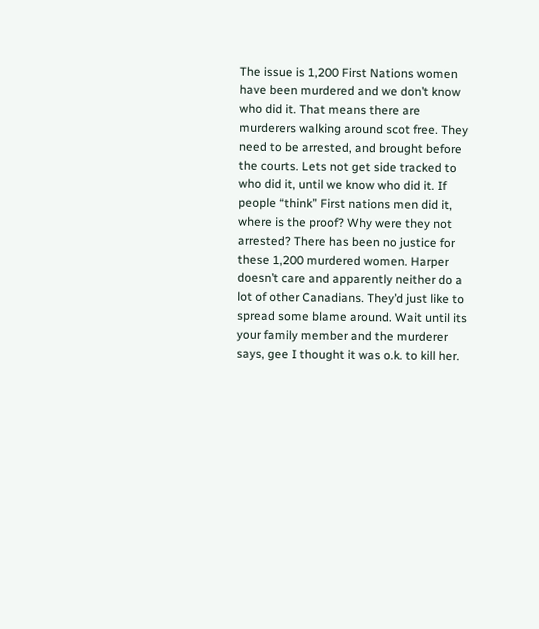The issue is 1,200 First Nations women have been murdered and we don’t know who did it. That means there are murderers walking around scot free. They need to be arrested, and brought before the courts. Lets not get side tracked to who did it, until we know who did it. If people “think” First nations men did it, where is the proof? Why were they not arrested? There has been no justice for these 1,200 murdered women. Harper doesn’t care and apparently neither do a lot of other Canadians. They’d just like to spread some blame around. Wait until its your family member and the murderer says, gee I thought it was o.k. to kill her.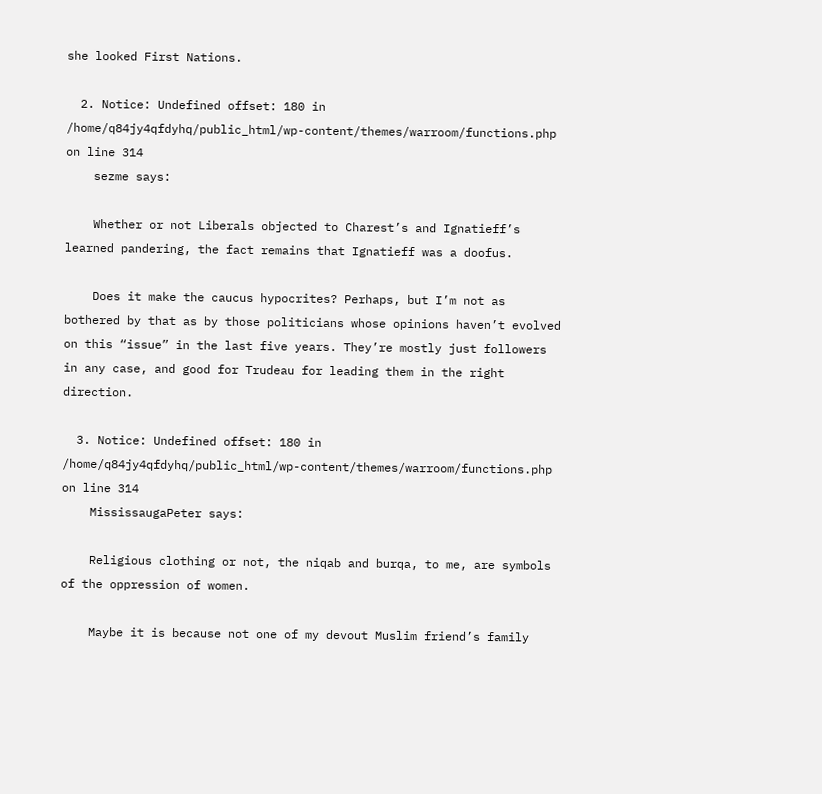she looked First Nations.

  2. Notice: Undefined offset: 180 in /home/q84jy4qfdyhq/public_html/wp-content/themes/warroom/functions.php on line 314
    sezme says:

    Whether or not Liberals objected to Charest’s and Ignatieff’s learned pandering, the fact remains that Ignatieff was a doofus.

    Does it make the caucus hypocrites? Perhaps, but I’m not as bothered by that as by those politicians whose opinions haven’t evolved on this “issue” in the last five years. They’re mostly just followers in any case, and good for Trudeau for leading them in the right direction.

  3. Notice: Undefined offset: 180 in /home/q84jy4qfdyhq/public_html/wp-content/themes/warroom/functions.php on line 314
    MississaugaPeter says:

    Religious clothing or not, the niqab and burqa, to me, are symbols of the oppression of women.

    Maybe it is because not one of my devout Muslim friend’s family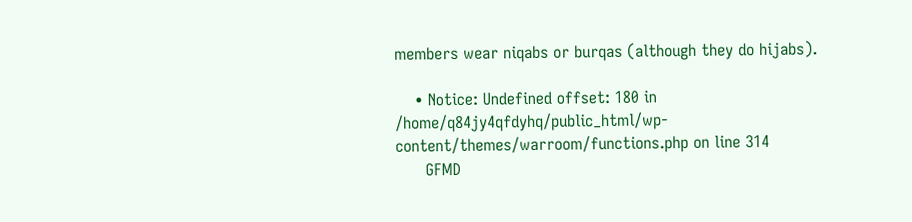members wear niqabs or burqas (although they do hijabs).

    • Notice: Undefined offset: 180 in /home/q84jy4qfdyhq/public_html/wp-content/themes/warroom/functions.php on line 314
      GFMD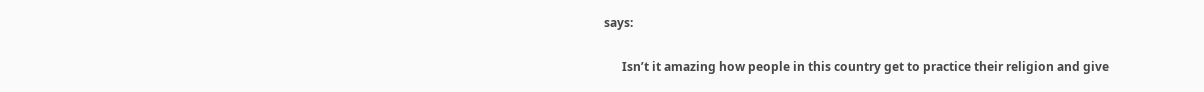says:

      Isn’t it amazing how people in this country get to practice their religion and give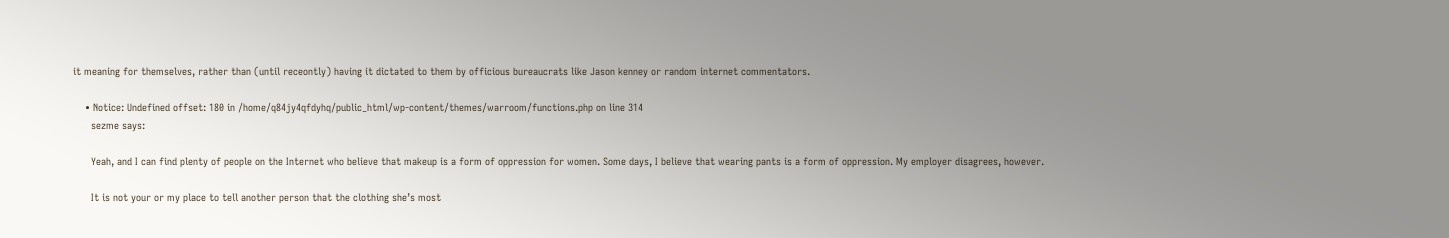it meaning for themselves, rather than (until receontly) having it dictated to them by officious bureaucrats like Jason kenney or random internet commentators.

    • Notice: Undefined offset: 180 in /home/q84jy4qfdyhq/public_html/wp-content/themes/warroom/functions.php on line 314
      sezme says:

      Yeah, and I can find plenty of people on the Internet who believe that makeup is a form of oppression for women. Some days, I believe that wearing pants is a form of oppression. My employer disagrees, however.

      It is not your or my place to tell another person that the clothing she’s most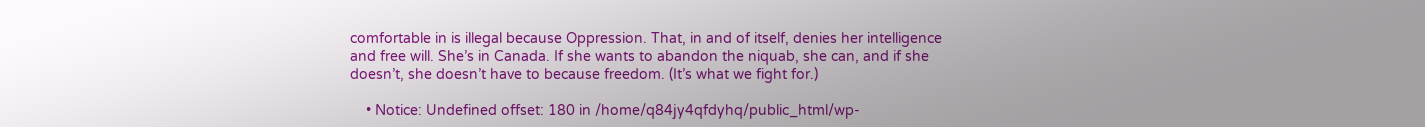comfortable in is illegal because Oppression. That, in and of itself, denies her intelligence and free will. She’s in Canada. If she wants to abandon the niquab, she can, and if she doesn’t, she doesn’t have to because freedom. (It’s what we fight for.)

    • Notice: Undefined offset: 180 in /home/q84jy4qfdyhq/public_html/wp-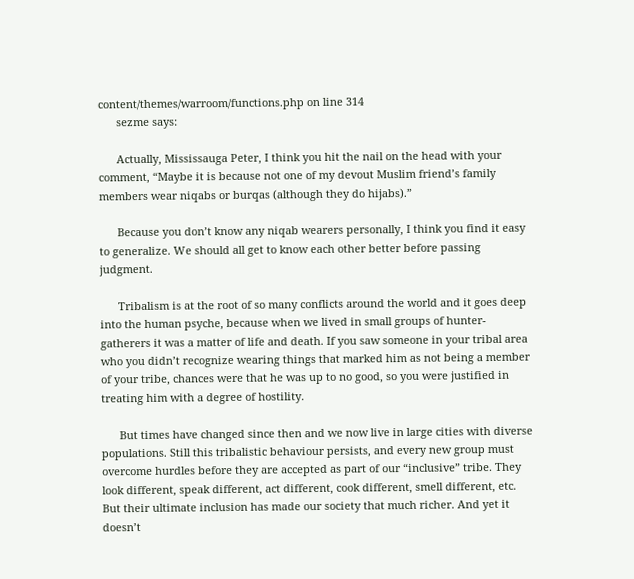content/themes/warroom/functions.php on line 314
      sezme says:

      Actually, Mississauga Peter, I think you hit the nail on the head with your comment, “Maybe it is because not one of my devout Muslim friend’s family members wear niqabs or burqas (although they do hijabs).”

      Because you don’t know any niqab wearers personally, I think you find it easy to generalize. We should all get to know each other better before passing judgment.

      Tribalism is at the root of so many conflicts around the world and it goes deep into the human psyche, because when we lived in small groups of hunter-gatherers it was a matter of life and death. If you saw someone in your tribal area who you didn’t recognize wearing things that marked him as not being a member of your tribe, chances were that he was up to no good, so you were justified in treating him with a degree of hostility.

      But times have changed since then and we now live in large cities with diverse populations. Still this tribalistic behaviour persists, and every new group must overcome hurdles before they are accepted as part of our “inclusive” tribe. They look different, speak different, act different, cook different, smell different, etc. But their ultimate inclusion has made our society that much richer. And yet it doesn’t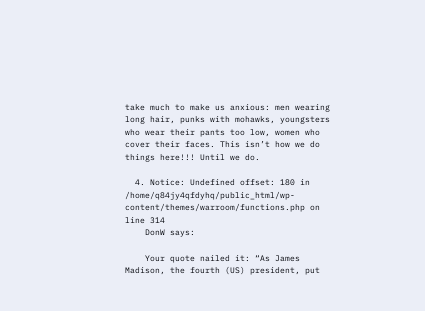take much to make us anxious: men wearing long hair, punks with mohawks, youngsters who wear their pants too low, women who cover their faces. This isn’t how we do things here!!! Until we do.

  4. Notice: Undefined offset: 180 in /home/q84jy4qfdyhq/public_html/wp-content/themes/warroom/functions.php on line 314
    DonW says:

    Your quote nailed it: “As James Madison, the fourth (US) president, put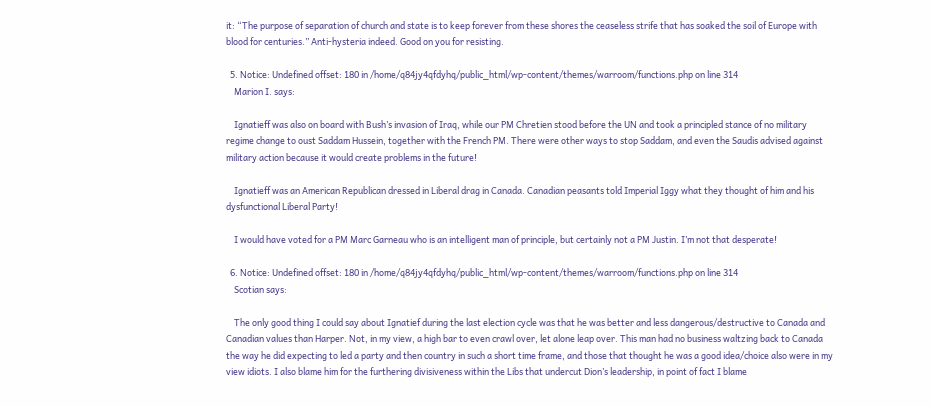it: “The purpose of separation of church and state is to keep forever from these shores the ceaseless strife that has soaked the soil of Europe with blood for centuries.” Anti-hysteria indeed. Good on you for resisting.

  5. Notice: Undefined offset: 180 in /home/q84jy4qfdyhq/public_html/wp-content/themes/warroom/functions.php on line 314
    Marion I. says:

    Ignatieff was also on board with Bush’s invasion of Iraq, while our PM Chretien stood before the UN and took a principled stance of no military regime change to oust Saddam Hussein, together with the French PM. There were other ways to stop Saddam, and even the Saudis advised against military action because it would create problems in the future!

    Ignatieff was an American Republican dressed in Liberal drag in Canada. Canadian peasants told Imperial Iggy what they thought of him and his dysfunctional Liberal Party!

    I would have voted for a PM Marc Garneau who is an intelligent man of principle, but certainly not a PM Justin. I’m not that desperate!

  6. Notice: Undefined offset: 180 in /home/q84jy4qfdyhq/public_html/wp-content/themes/warroom/functions.php on line 314
    Scotian says:

    The only good thing I could say about Ignatief during the last election cycle was that he was better and less dangerous/destructive to Canada and Canadian values than Harper. Not, in my view, a high bar to even crawl over, let alone leap over. This man had no business waltzing back to Canada the way he did expecting to led a party and then country in such a short time frame, and those that thought he was a good idea/choice also were in my view idiots. I also blame him for the furthering divisiveness within the Libs that undercut Dion’s leadership, in point of fact I blame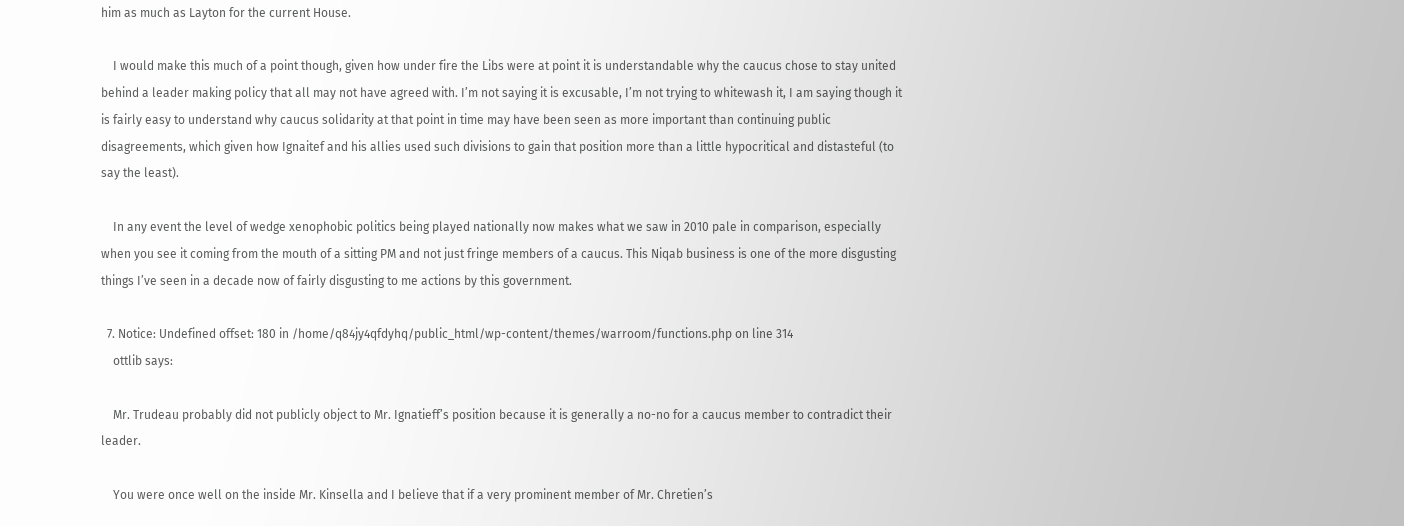him as much as Layton for the current House.

    I would make this much of a point though, given how under fire the Libs were at point it is understandable why the caucus chose to stay united behind a leader making policy that all may not have agreed with. I’m not saying it is excusable, I’m not trying to whitewash it, I am saying though it is fairly easy to understand why caucus solidarity at that point in time may have been seen as more important than continuing public disagreements, which given how Ignaitef and his allies used such divisions to gain that position more than a little hypocritical and distasteful (to say the least).

    In any event the level of wedge xenophobic politics being played nationally now makes what we saw in 2010 pale in comparison, especially when you see it coming from the mouth of a sitting PM and not just fringe members of a caucus. This Niqab business is one of the more disgusting things I’ve seen in a decade now of fairly disgusting to me actions by this government.

  7. Notice: Undefined offset: 180 in /home/q84jy4qfdyhq/public_html/wp-content/themes/warroom/functions.php on line 314
    ottlib says:

    Mr. Trudeau probably did not publicly object to Mr. Ignatieff’s position because it is generally a no-no for a caucus member to contradict their leader.

    You were once well on the inside Mr. Kinsella and I believe that if a very prominent member of Mr. Chretien’s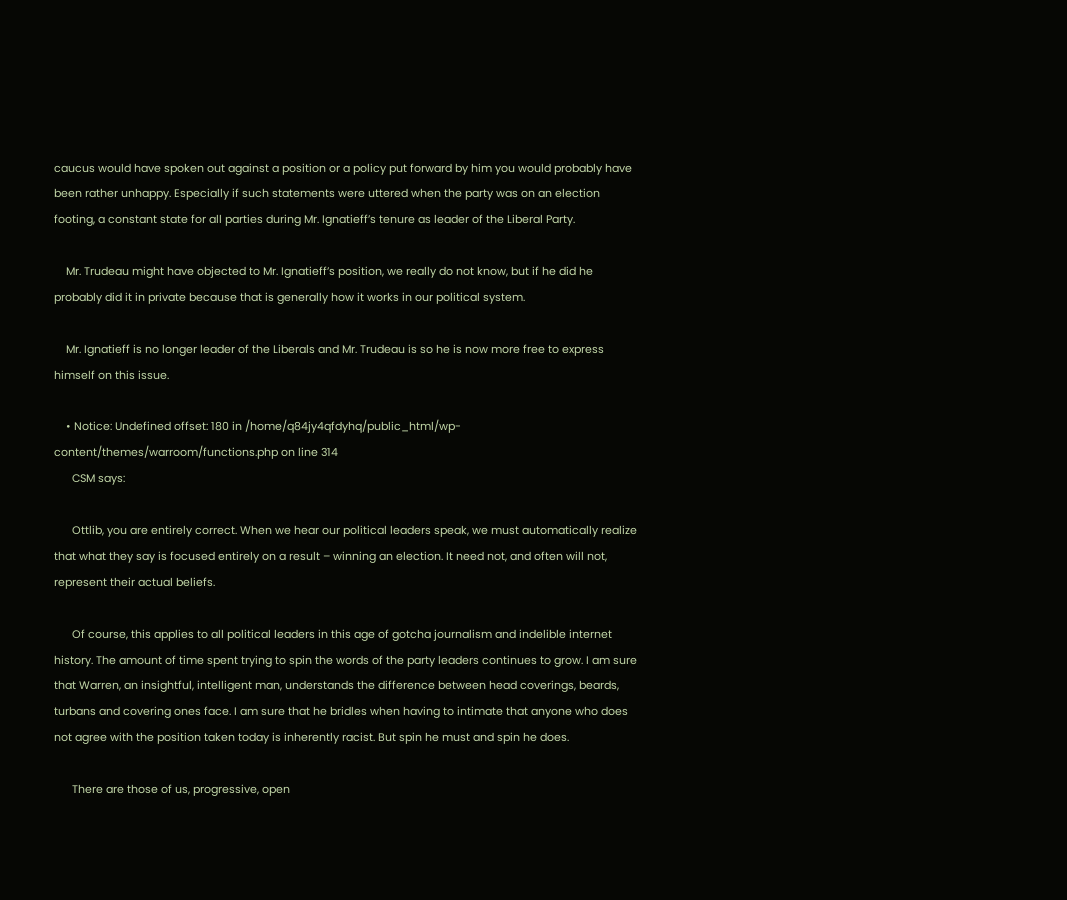caucus would have spoken out against a position or a policy put forward by him you would probably have been rather unhappy. Especially if such statements were uttered when the party was on an election footing, a constant state for all parties during Mr. Ignatieff’s tenure as leader of the Liberal Party.

    Mr. Trudeau might have objected to Mr. Ignatieff’s position, we really do not know, but if he did he probably did it in private because that is generally how it works in our political system.

    Mr. Ignatieff is no longer leader of the Liberals and Mr. Trudeau is so he is now more free to express himself on this issue.

    • Notice: Undefined offset: 180 in /home/q84jy4qfdyhq/public_html/wp-content/themes/warroom/functions.php on line 314
      CSM says:

      Ottlib, you are entirely correct. When we hear our political leaders speak, we must automatically realize that what they say is focused entirely on a result – winning an election. It need not, and often will not, represent their actual beliefs.

      Of course, this applies to all political leaders in this age of gotcha journalism and indelible internet history. The amount of time spent trying to spin the words of the party leaders continues to grow. I am sure that Warren, an insightful, intelligent man, understands the difference between head coverings, beards, turbans and covering ones face. I am sure that he bridles when having to intimate that anyone who does not agree with the position taken today is inherently racist. But spin he must and spin he does.

      There are those of us, progressive, open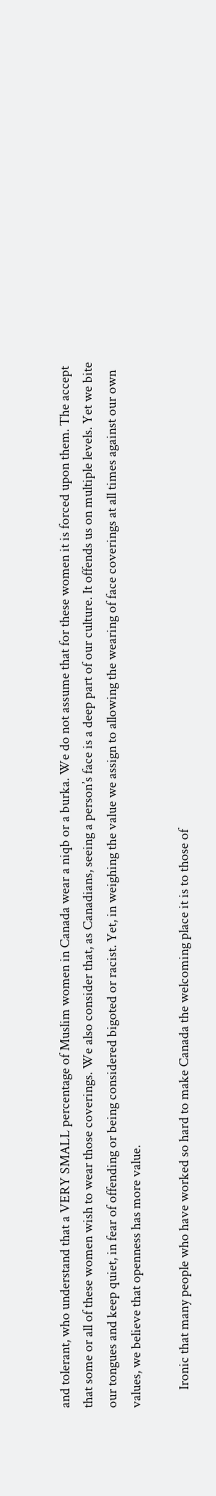and tolerant, who understand that a VERY SMALL percentage of Muslim women in Canada wear a niqb or a burka. We do not assume that for these women it is forced upon them. The accept that some or all of these women wish to wear those coverings. We also consider that, as Canadians, seeing a person’s face is a deep part of our culture. It offends us on multiple levels. Yet we bite our tongues and keep quiet, in fear of offending or being considered bigoted or racist. Yet, in weighing the value we assign to allowing the wearing of face coverings at all times against our own values, we believe that openness has more value.

      Ironic that many people who have worked so hard to make Canada the welcoming place it is to those of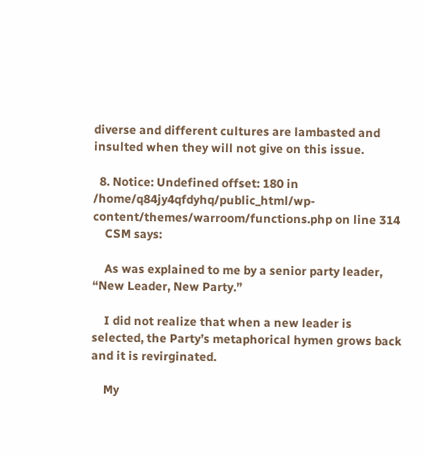diverse and different cultures are lambasted and insulted when they will not give on this issue.

  8. Notice: Undefined offset: 180 in /home/q84jy4qfdyhq/public_html/wp-content/themes/warroom/functions.php on line 314
    CSM says:

    As was explained to me by a senior party leader, “New Leader, New Party.”

    I did not realize that when a new leader is selected, the Party’s metaphorical hymen grows back and it is revirginated.

    My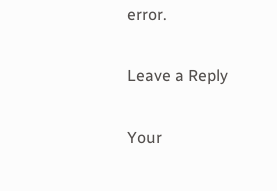error.

Leave a Reply

Your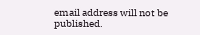email address will not be published.